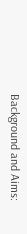Background and Aims: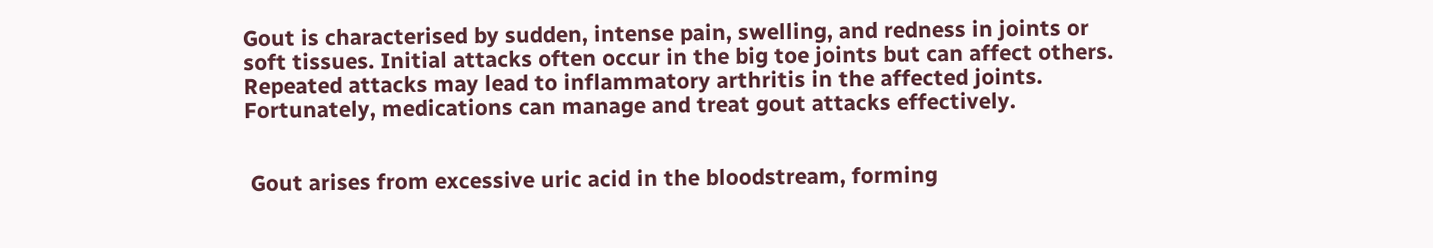Gout is characterised by sudden, intense pain, swelling, and redness in joints or soft tissues. Initial attacks often occur in the big toe joints but can affect others. Repeated attacks may lead to inflammatory arthritis in the affected joints. Fortunately, medications can manage and treat gout attacks effectively.


 Gout arises from excessive uric acid in the bloodstream, forming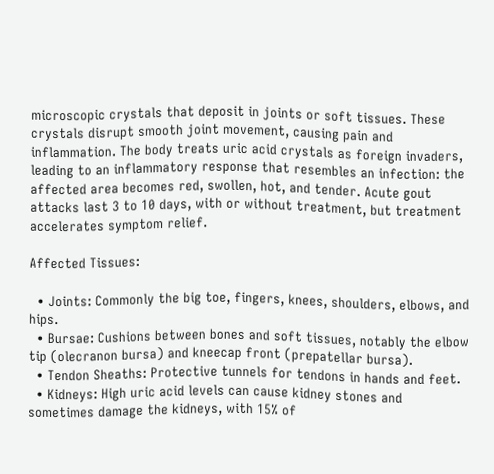microscopic crystals that deposit in joints or soft tissues. These crystals disrupt smooth joint movement, causing pain and inflammation. The body treats uric acid crystals as foreign invaders, leading to an inflammatory response that resembles an infection: the affected area becomes red, swollen, hot, and tender. Acute gout attacks last 3 to 10 days, with or without treatment, but treatment accelerates symptom relief.

Affected Tissues:

  • Joints: Commonly the big toe, fingers, knees, shoulders, elbows, and hips.
  • Bursae: Cushions between bones and soft tissues, notably the elbow tip (olecranon bursa) and kneecap front (prepatellar bursa).
  • Tendon Sheaths: Protective tunnels for tendons in hands and feet.
  • Kidneys: High uric acid levels can cause kidney stones and sometimes damage the kidneys, with 15% of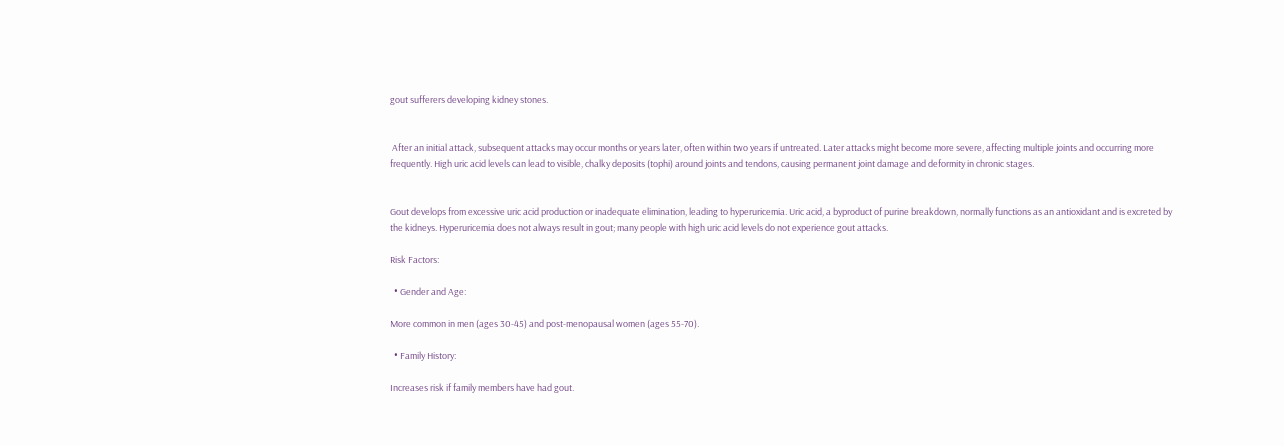gout sufferers developing kidney stones.


 After an initial attack, subsequent attacks may occur months or years later, often within two years if untreated. Later attacks might become more severe, affecting multiple joints and occurring more frequently. High uric acid levels can lead to visible, chalky deposits (tophi) around joints and tendons, causing permanent joint damage and deformity in chronic stages.


Gout develops from excessive uric acid production or inadequate elimination, leading to hyperuricemia. Uric acid, a byproduct of purine breakdown, normally functions as an antioxidant and is excreted by the kidneys. Hyperuricemia does not always result in gout; many people with high uric acid levels do not experience gout attacks.

Risk Factors:

  • Gender and Age:

More common in men (ages 30-45) and post-menopausal women (ages 55-70).

  • Family History:

Increases risk if family members have had gout.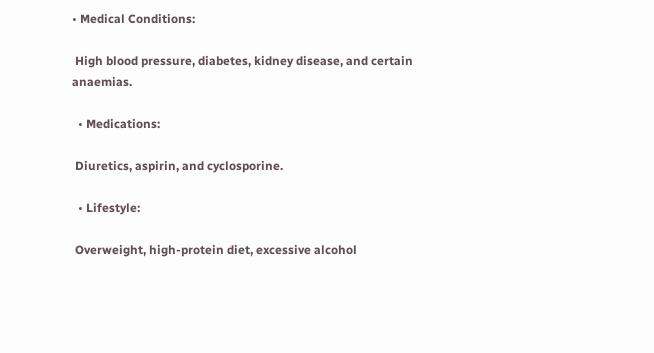• Medical Conditions:

 High blood pressure, diabetes, kidney disease, and certain anaemias.

  • Medications:

 Diuretics, aspirin, and cyclosporine.

  • Lifestyle:

 Overweight, high-protein diet, excessive alcohol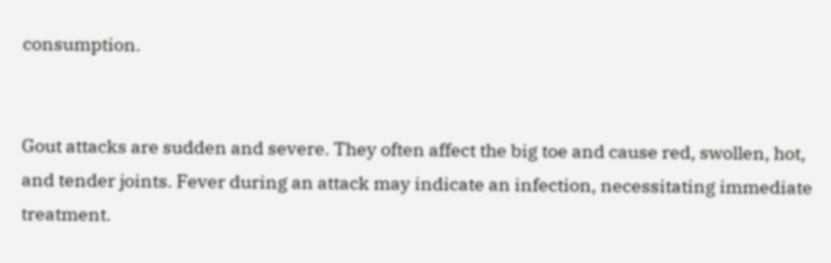consumption.


Gout attacks are sudden and severe. They often affect the big toe and cause red, swollen, hot, and tender joints. Fever during an attack may indicate an infection, necessitating immediate treatment.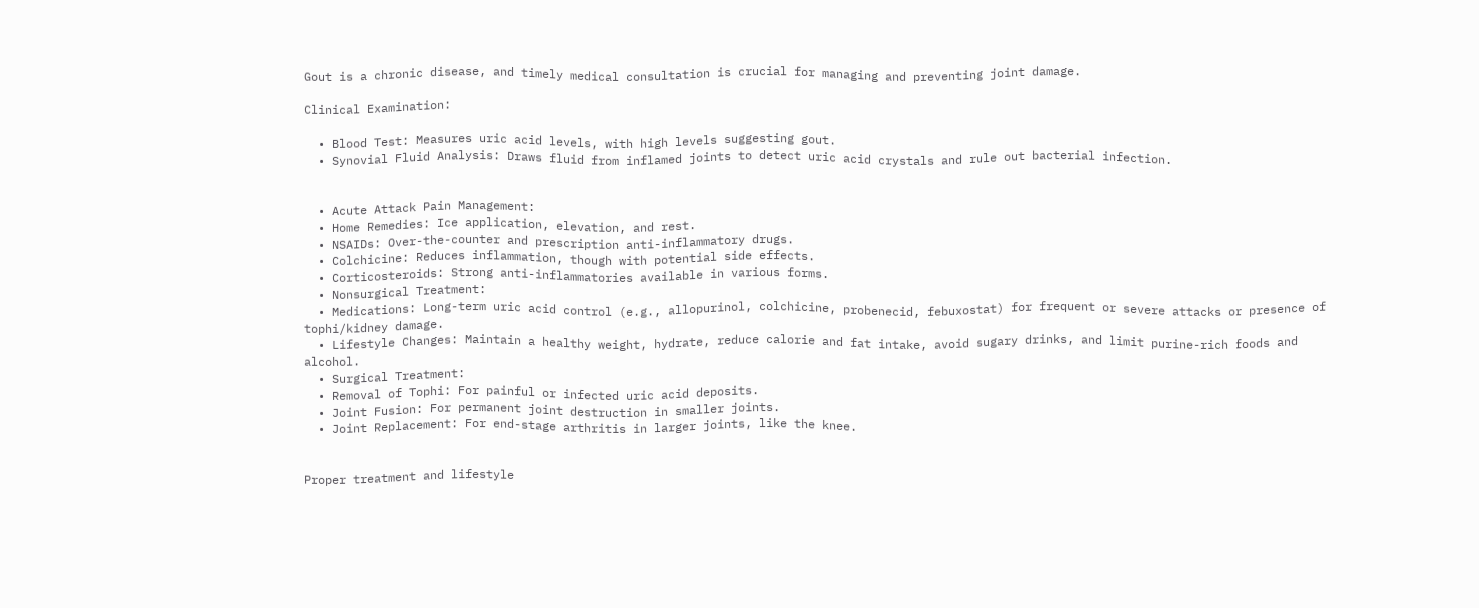Gout is a chronic disease, and timely medical consultation is crucial for managing and preventing joint damage.

Clinical Examination:

  • Blood Test: Measures uric acid levels, with high levels suggesting gout.
  • Synovial Fluid Analysis: Draws fluid from inflamed joints to detect uric acid crystals and rule out bacterial infection.


  • Acute Attack Pain Management:
  • Home Remedies: Ice application, elevation, and rest.
  • NSAIDs: Over-the-counter and prescription anti-inflammatory drugs.
  • Colchicine: Reduces inflammation, though with potential side effects.
  • Corticosteroids: Strong anti-inflammatories available in various forms.
  • Nonsurgical Treatment:
  • Medications: Long-term uric acid control (e.g., allopurinol, colchicine, probenecid, febuxostat) for frequent or severe attacks or presence of tophi/kidney damage.
  • Lifestyle Changes: Maintain a healthy weight, hydrate, reduce calorie and fat intake, avoid sugary drinks, and limit purine-rich foods and alcohol.
  • Surgical Treatment:
  • Removal of Tophi: For painful or infected uric acid deposits.
  • Joint Fusion: For permanent joint destruction in smaller joints.
  • Joint Replacement: For end-stage arthritis in larger joints, like the knee.


Proper treatment and lifestyle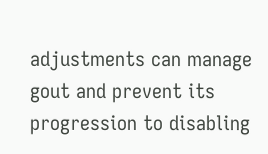adjustments can manage gout and prevent its progression to disabling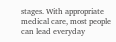stages. With appropriate medical care, most people can lead everyday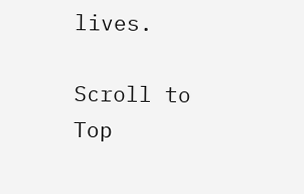lives.

Scroll to Top